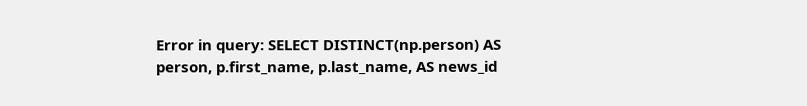Error in query: SELECT DISTINCT(np.person) AS person, p.first_name, p.last_name, AS news_id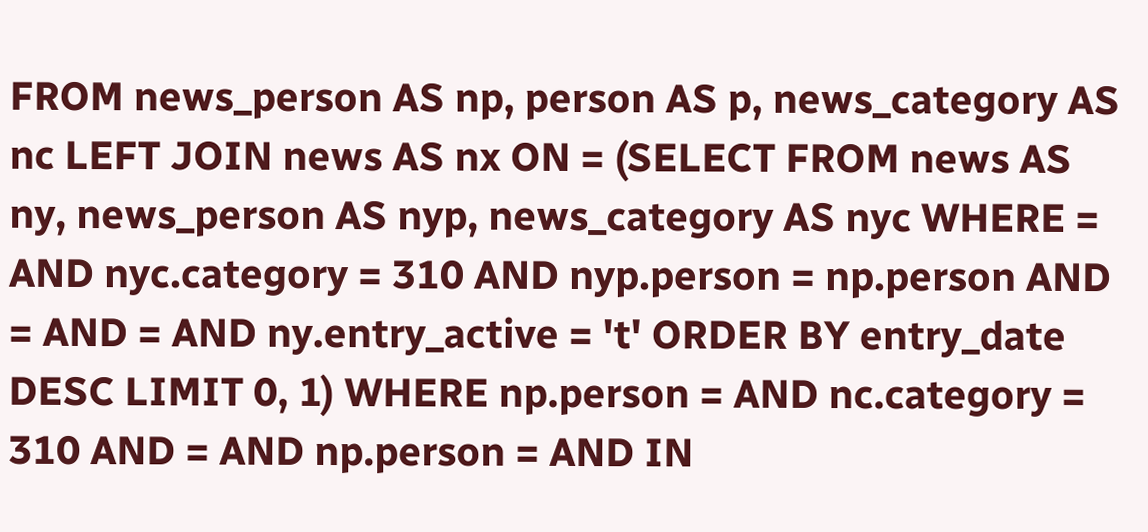FROM news_person AS np, person AS p, news_category AS nc LEFT JOIN news AS nx ON = (SELECT FROM news AS ny, news_person AS nyp, news_category AS nyc WHERE = AND nyc.category = 310 AND nyp.person = np.person AND = AND = AND ny.entry_active = 't' ORDER BY entry_date DESC LIMIT 0, 1) WHERE np.person = AND nc.category = 310 AND = AND np.person = AND IN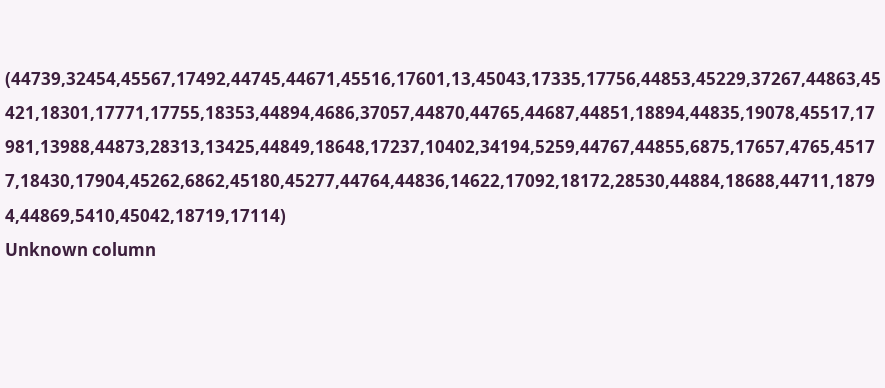(44739,32454,45567,17492,44745,44671,45516,17601,13,45043,17335,17756,44853,45229,37267,44863,45421,18301,17771,17755,18353,44894,4686,37057,44870,44765,44687,44851,18894,44835,19078,45517,17981,13988,44873,28313,13425,44849,18648,17237,10402,34194,5259,44767,44855,6875,17657,4765,45177,18430,17904,45262,6862,45180,45277,44764,44836,14622,17092,18172,28530,44884,18688,44711,18794,44869,5410,45042,18719,17114)
Unknown column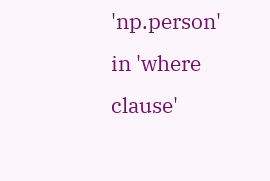'np.person' in 'where clause'